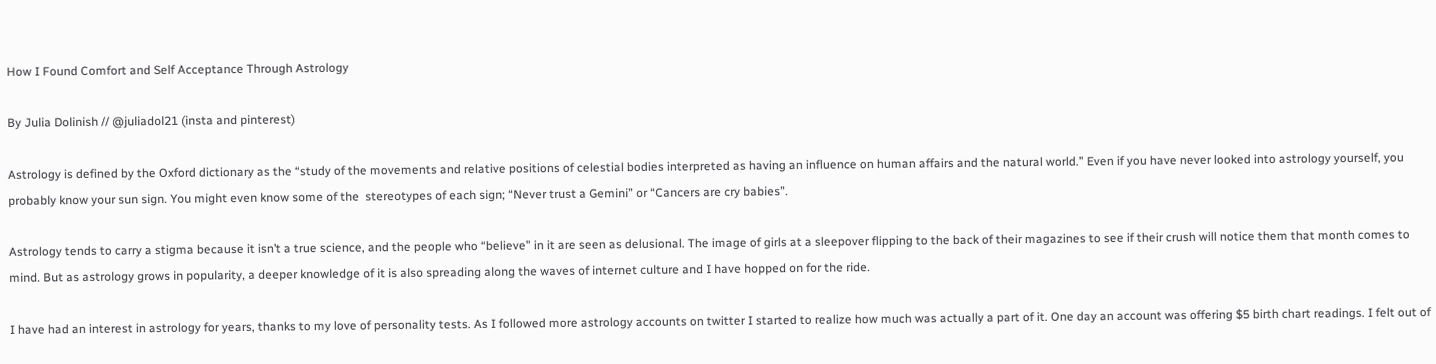How I Found Comfort and Self Acceptance Through Astrology

By Julia Dolinish // @juliadol21 (insta and pinterest)

Astrology is defined by the Oxford dictionary as the “study of the movements and relative positions of celestial bodies interpreted as having an influence on human affairs and the natural world.” Even if you have never looked into astrology yourself, you probably know your sun sign. You might even know some of the  stereotypes of each sign; “Never trust a Gemini” or “Cancers are cry babies”.

Astrology tends to carry a stigma because it isn’t a true science, and the people who “believe” in it are seen as delusional. The image of girls at a sleepover flipping to the back of their magazines to see if their crush will notice them that month comes to mind. But as astrology grows in popularity, a deeper knowledge of it is also spreading along the waves of internet culture and I have hopped on for the ride.

I have had an interest in astrology for years, thanks to my love of personality tests. As I followed more astrology accounts on twitter I started to realize how much was actually a part of it. One day an account was offering $5 birth chart readings. I felt out of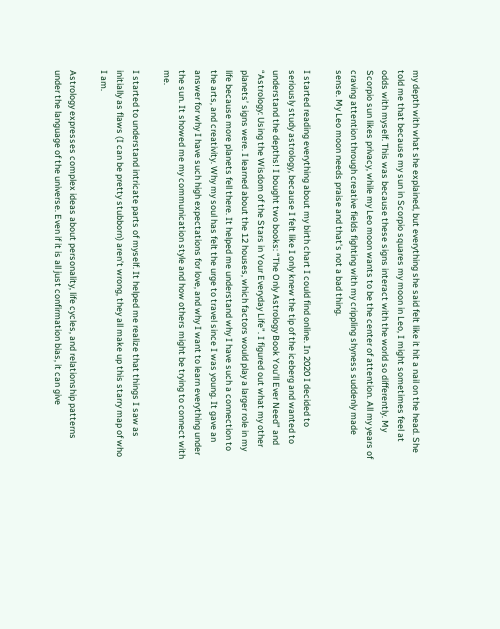my depth with what she explained, but everything she said felt like it hit a nail on the head. She told me that because my sun in Scorpio squares my moon in Leo, I might sometimes feel at odds with myself. This was because these signs interact with the world so differently. My Scorpio sun likes privacy, while my Leo moon wants to be the center of attention. All my years of craving attention through creative fields fighting with my crippling shyness suddenly made sense. My Leo moon needs praise and that's not a bad thing.

I started reading everything about my birth chart I could find online. In 2020 I decided to seriously study astrology, because I felt like I only knew the tip of the iceberg and wanted to understand the depths! I bought two books: “The Only Astrology Book You’ll Ever Need” and “Astrology: Using the Wisdom of the Stars in Your Everyday Life”. I figured out what my other planets’ signs were. I learned about the 12 houses, which factors would play a larger role in my life because more planets fell there. It helped me understand why I have such a connection to the arts, and creativity. Why my soul has felt the urge to travel since I was young. It gave an answer for why I have such high expectations for love, and why I want to learn everything under the sun. It showed me my communication style and how others might be trying to connect with me.

I started to understand intricate parts of myself. It helped me realize that things I saw as initially as flaws (I can be pretty stubborn) aren’t wrong, they all make up this starry map of who I am.

Astrology expresses complex ideas about personality, life cycles, and relationship patterns under the language of the universe. Even if it is all just confirmation bias, it can give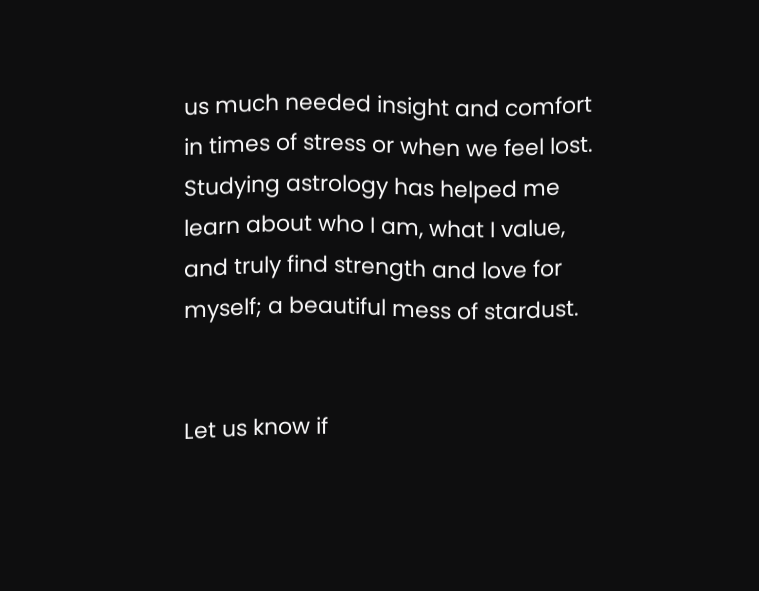us much needed insight and comfort in times of stress or when we feel lost. Studying astrology has helped me learn about who I am, what I value, and truly find strength and love for myself; a beautiful mess of stardust.


Let us know if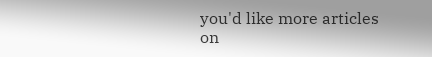you'd like more articles on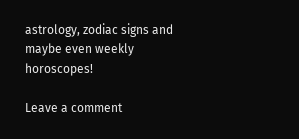astrology, zodiac signs and maybe even weekly horoscopes!

Leave a comment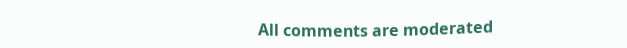All comments are moderated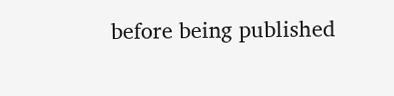before being published